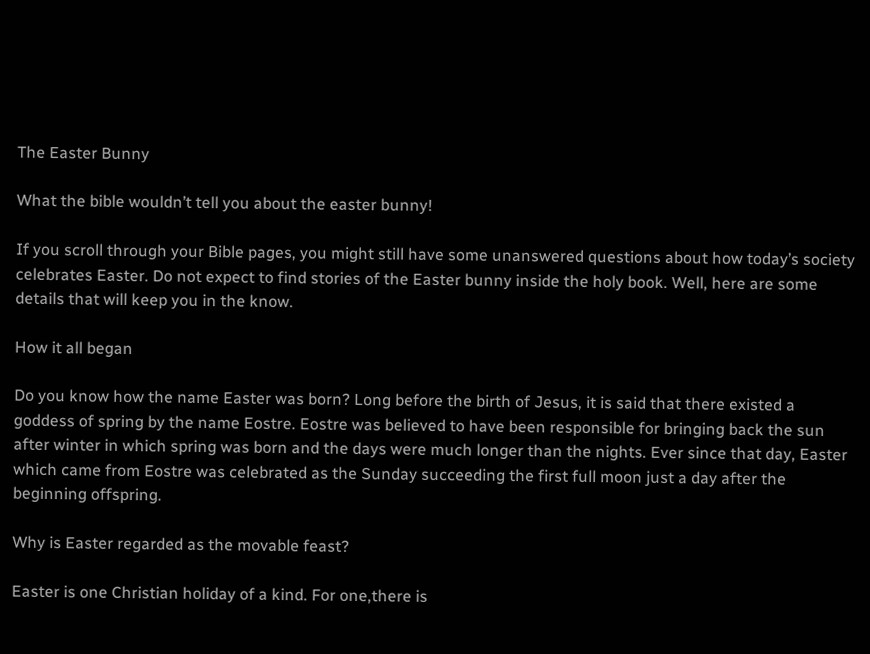The Easter Bunny

What the bible wouldn’t tell you about the easter bunny!

If you scroll through your Bible pages, you might still have some unanswered questions about how today’s society celebrates Easter. Do not expect to find stories of the Easter bunny inside the holy book. Well, here are some details that will keep you in the know.

How it all began

Do you know how the name Easter was born? Long before the birth of Jesus, it is said that there existed a goddess of spring by the name Eostre. Eostre was believed to have been responsible for bringing back the sun after winter in which spring was born and the days were much longer than the nights. Ever since that day, Easter which came from Eostre was celebrated as the Sunday succeeding the first full moon just a day after the beginning offspring.

Why is Easter regarded as the movable feast?

Easter is one Christian holiday of a kind. For one,there is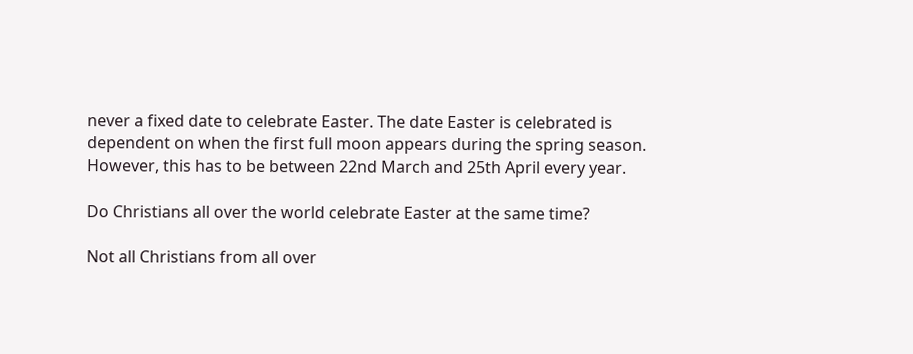never a fixed date to celebrate Easter. The date Easter is celebrated is dependent on when the first full moon appears during the spring season. However, this has to be between 22nd March and 25th April every year.

Do Christians all over the world celebrate Easter at the same time?

Not all Christians from all over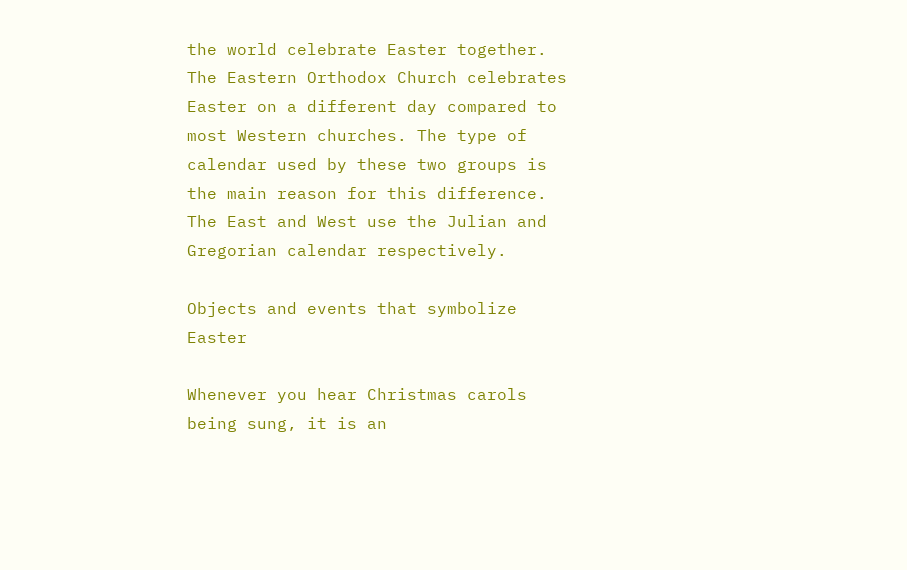the world celebrate Easter together. The Eastern Orthodox Church celebrates Easter on a different day compared to most Western churches. The type of calendar used by these two groups is the main reason for this difference. The East and West use the Julian and Gregorian calendar respectively.

Objects and events that symbolize Easter

Whenever you hear Christmas carols being sung, it is an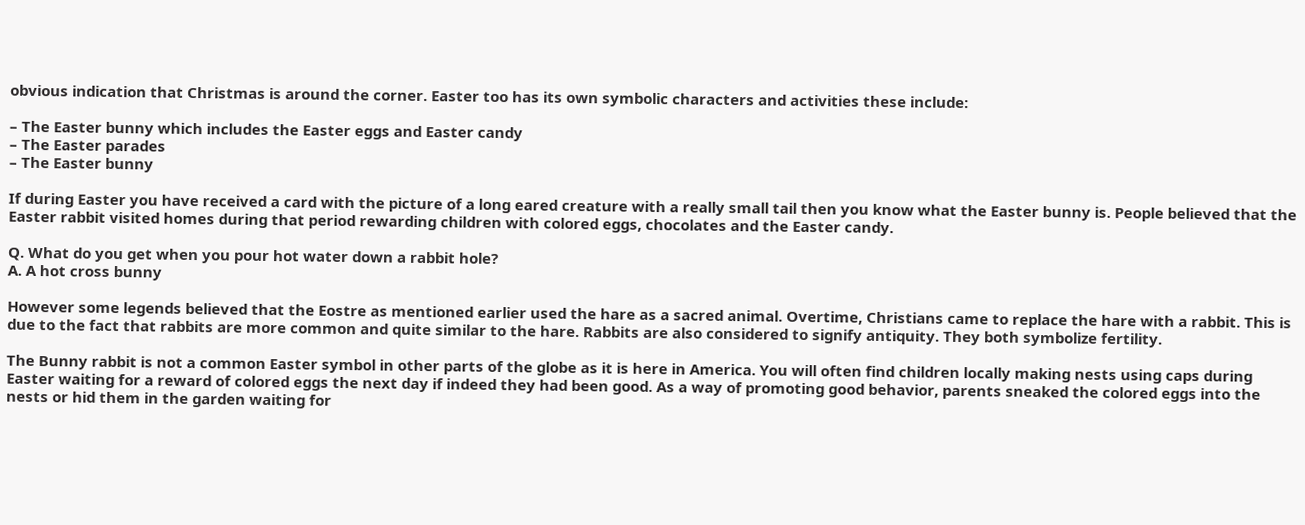obvious indication that Christmas is around the corner. Easter too has its own symbolic characters and activities these include:

– The Easter bunny which includes the Easter eggs and Easter candy
– The Easter parades
– The Easter bunny

If during Easter you have received a card with the picture of a long eared creature with a really small tail then you know what the Easter bunny is. People believed that the Easter rabbit visited homes during that period rewarding children with colored eggs, chocolates and the Easter candy.

Q. What do you get when you pour hot water down a rabbit hole?
A. A hot cross bunny

However some legends believed that the Eostre as mentioned earlier used the hare as a sacred animal. Overtime, Christians came to replace the hare with a rabbit. This is due to the fact that rabbits are more common and quite similar to the hare. Rabbits are also considered to signify antiquity. They both symbolize fertility.

The Bunny rabbit is not a common Easter symbol in other parts of the globe as it is here in America. You will often find children locally making nests using caps during Easter waiting for a reward of colored eggs the next day if indeed they had been good. As a way of promoting good behavior, parents sneaked the colored eggs into the nests or hid them in the garden waiting for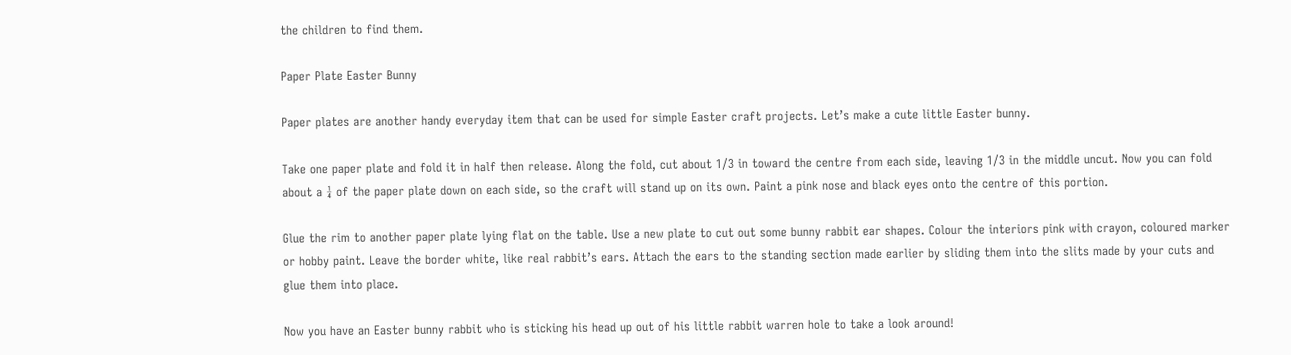the children to find them.

Paper Plate Easter Bunny

Paper plates are another handy everyday item that can be used for simple Easter craft projects. Let’s make a cute little Easter bunny.

Take one paper plate and fold it in half then release. Along the fold, cut about 1/3 in toward the centre from each side, leaving 1/3 in the middle uncut. Now you can fold about a ¼ of the paper plate down on each side, so the craft will stand up on its own. Paint a pink nose and black eyes onto the centre of this portion.

Glue the rim to another paper plate lying flat on the table. Use a new plate to cut out some bunny rabbit ear shapes. Colour the interiors pink with crayon, coloured marker or hobby paint. Leave the border white, like real rabbit’s ears. Attach the ears to the standing section made earlier by sliding them into the slits made by your cuts and glue them into place.

Now you have an Easter bunny rabbit who is sticking his head up out of his little rabbit warren hole to take a look around!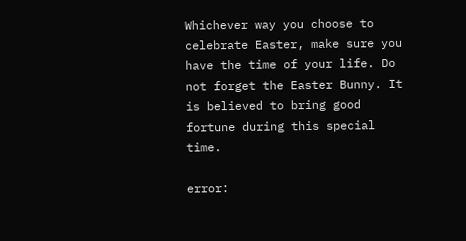Whichever way you choose to celebrate Easter, make sure you have the time of your life. Do not forget the Easter Bunny. It is believed to bring good fortune during this special time.

error: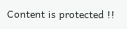Content is protected !!